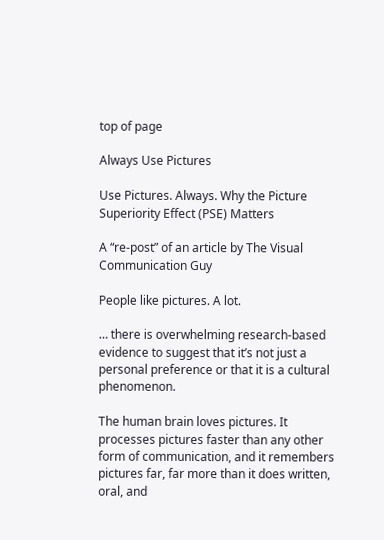top of page

Always Use Pictures

Use Pictures. Always. Why the Picture Superiority Effect (PSE) Matters

A “re-post” of an article by The Visual Communication Guy

People like pictures. A lot.

… there is overwhelming research-based evidence to suggest that it’s not just a personal preference or that it is a cultural phenomenon.

The human brain loves pictures. It processes pictures faster than any other form of communication, and it remembers pictures far, far more than it does written, oral, and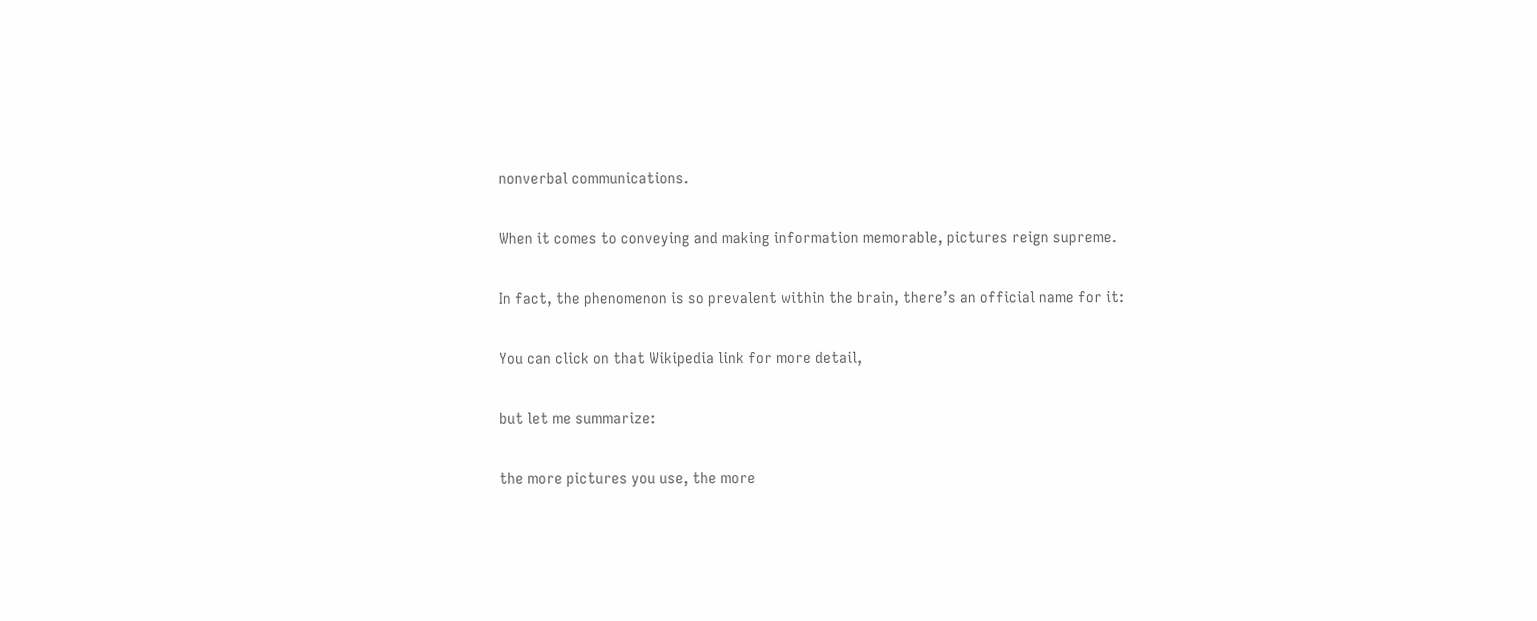nonverbal communications.

When it comes to conveying and making information memorable, pictures reign supreme.

In fact, the phenomenon is so prevalent within the brain, there’s an official name for it:

You can click on that Wikipedia link for more detail,

but let me summarize:

the more pictures you use, the more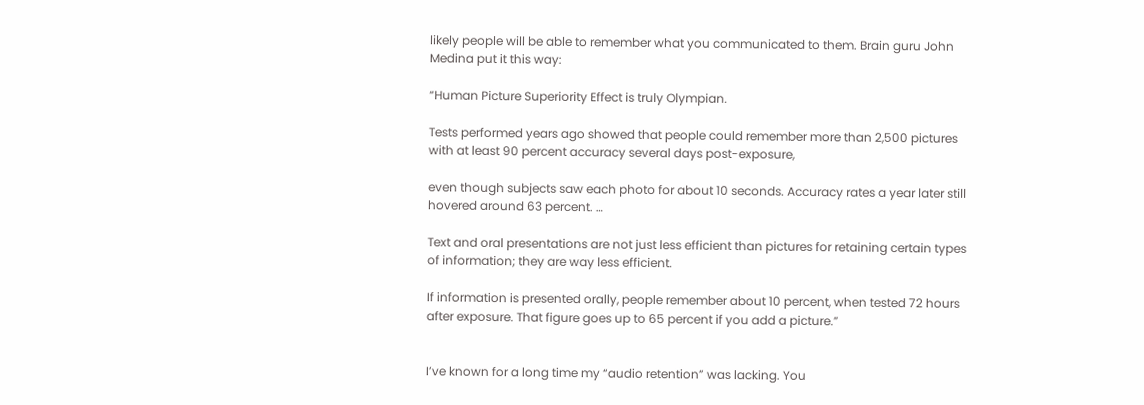likely people will be able to remember what you communicated to them. Brain guru John Medina put it this way:

“Human Picture Superiority Effect is truly Olympian.

Tests performed years ago showed that people could remember more than 2,500 pictures with at least 90 percent accuracy several days post-exposure,

even though subjects saw each photo for about 10 seconds. Accuracy rates a year later still hovered around 63 percent. …

Text and oral presentations are not just less efficient than pictures for retaining certain types of information; they are way less efficient.

If information is presented orally, people remember about 10 percent, when tested 72 hours after exposure. That figure goes up to 65 percent if you add a picture.”


I’ve known for a long time my “audio retention” was lacking. You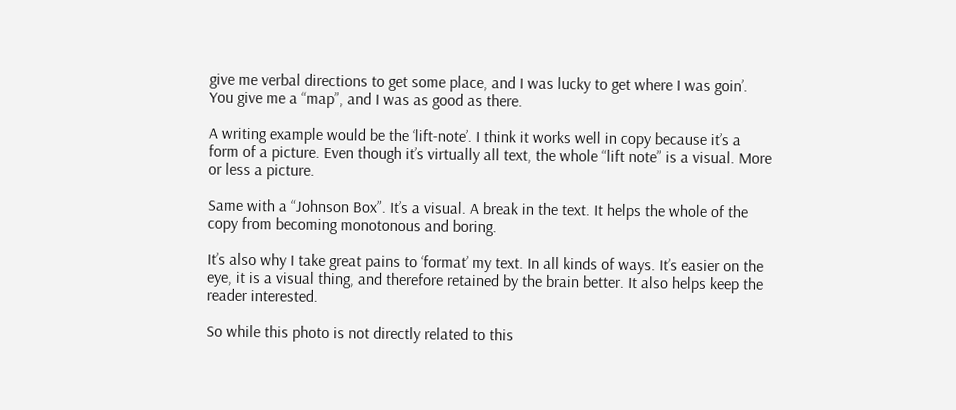give me verbal directions to get some place, and I was lucky to get where I was goin’. You give me a “map”, and I was as good as there.

A writing example would be the ‘lift-note’. I think it works well in copy because it’s a form of a picture. Even though it’s virtually all text, the whole “lift note” is a visual. More or less a picture.

Same with a “Johnson Box”. It’s a visual. A break in the text. It helps the whole of the copy from becoming monotonous and boring.

It’s also why I take great pains to ‘format’ my text. In all kinds of ways. It’s easier on the eye, it is a visual thing, and therefore retained by the brain better. It also helps keep the reader interested.

So while this photo is not directly related to this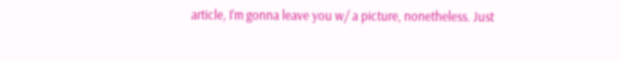article, I’m gonna leave you w/ a picture, nonetheless. Just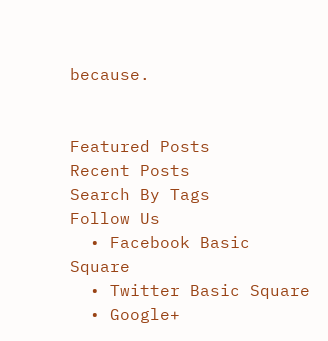because.


Featured Posts
Recent Posts
Search By Tags
Follow Us
  • Facebook Basic Square
  • Twitter Basic Square
  • Google+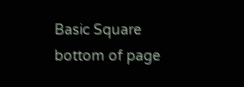Basic Square
bottom of page